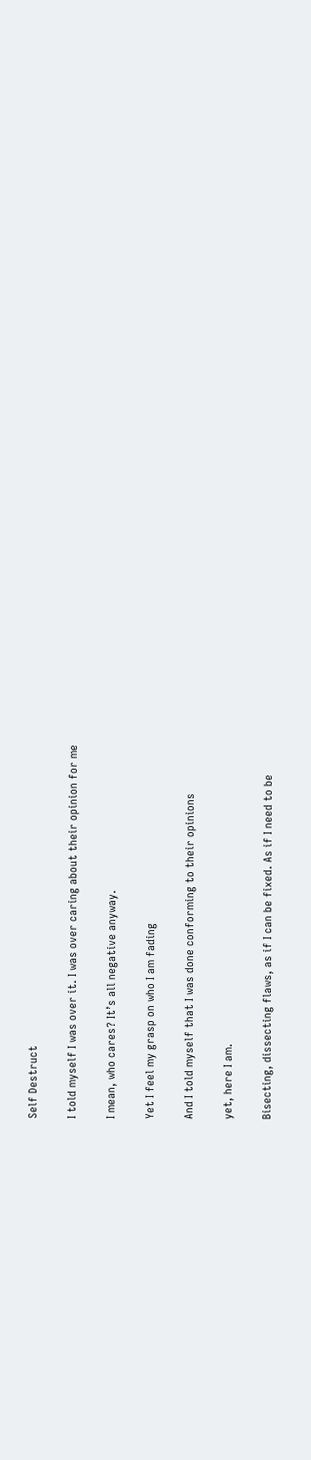Self Destruct

I told myself I was over it. I was over caring about their opinion for me

I mean, who cares? It’s all negative anyway.

Yet I feel my grasp on who I am fading

And I told myself that I was done conforming to their opinions

yet, here I am.

Bisecting, dissecting flaws, as if I can be fixed. As if I need to be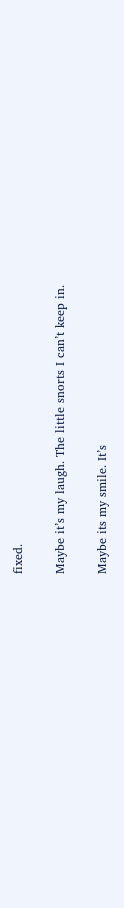fixed.

Maybe it’s my laugh. The little snorts I can’t keep in.

Maybe its my smile. It’s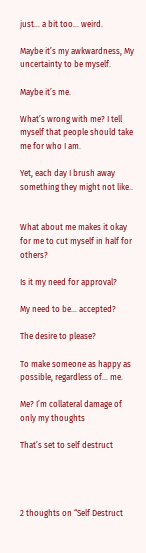just… a bit too… weird.

Maybe it’s my awkwardness, My uncertainty to be myself.

Maybe it’s me.

What’s wrong with me? I tell myself that people should take me for who I am.

Yet, each day I brush away something they might not like..


What about me makes it okay for me to cut myself in half for others?

Is it my need for approval?

My need to be… accepted?

The desire to please?

To make someone as happy as possible, regardless of… me.

Me? I’m collateral damage of only my thoughts

That’s set to self destruct




2 thoughts on “Self Destruct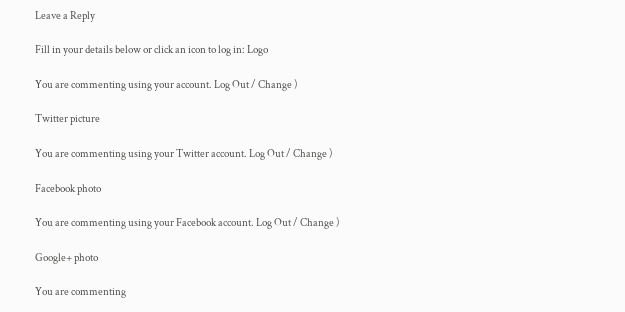Leave a Reply

Fill in your details below or click an icon to log in: Logo

You are commenting using your account. Log Out / Change )

Twitter picture

You are commenting using your Twitter account. Log Out / Change )

Facebook photo

You are commenting using your Facebook account. Log Out / Change )

Google+ photo

You are commenting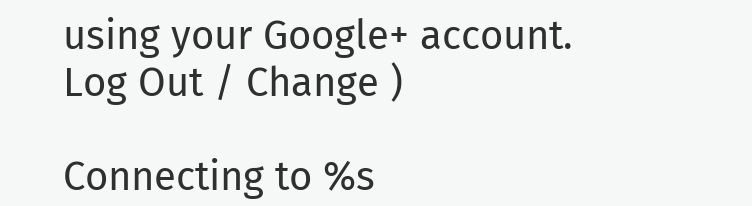using your Google+ account. Log Out / Change )

Connecting to %s